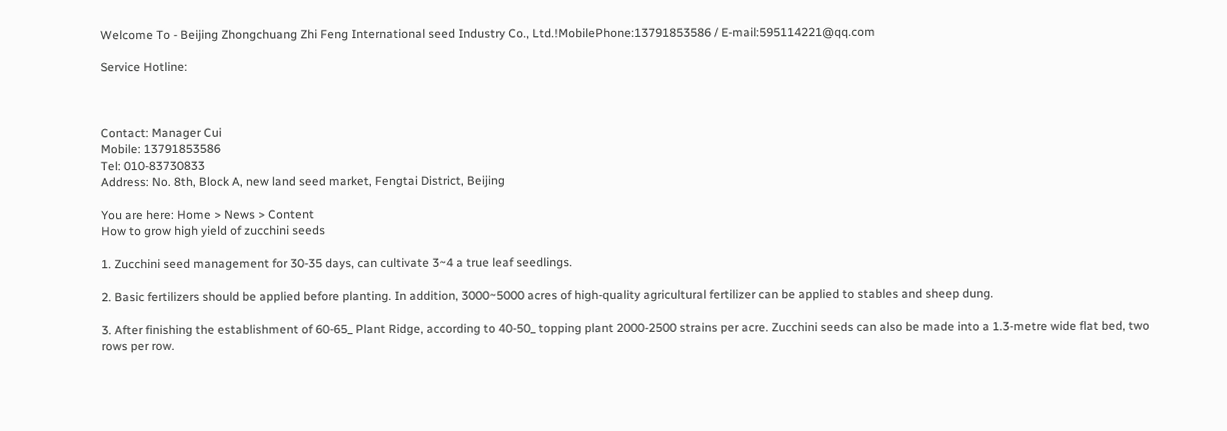Welcome To - Beijing Zhongchuang Zhi Feng International seed Industry Co., Ltd.!MobilePhone:13791853586 / E-mail:595114221@qq.com

Service Hotline:



Contact: Manager Cui
Mobile: 13791853586
Tel: 010-83730833
Address: No. 8th, Block A, new land seed market, Fengtai District, Beijing

You are here: Home > News > Content
How to grow high yield of zucchini seeds

1. Zucchini seed management for 30-35 days, can cultivate 3~4 a true leaf seedlings.

2. Basic fertilizers should be applied before planting. In addition, 3000~5000 acres of high-quality agricultural fertilizer can be applied to stables and sheep dung.

3. After finishing the establishment of 60-65_ Plant Ridge, according to 40-50_ topping plant 2000-2500 strains per acre. Zucchini seeds can also be made into a 1.3-metre wide flat bed, two rows per row.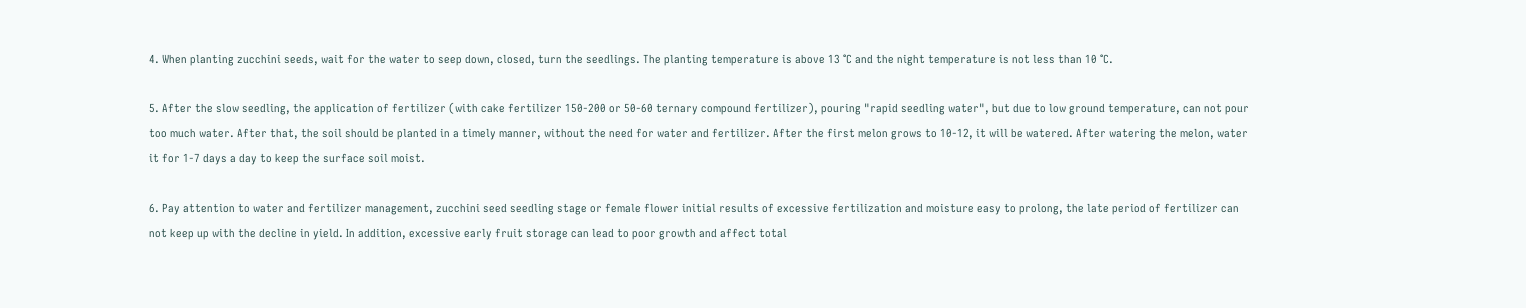4. When planting zucchini seeds, wait for the water to seep down, closed, turn the seedlings. The planting temperature is above 13 ℃ and the night temperature is not less than 10 ℃.

5. After the slow seedling, the application of fertilizer (with cake fertilizer 150-200 or 50-60 ternary compound fertilizer), pouring "rapid seedling water", but due to low ground temperature, can not pour too much water. After that, the soil should be planted in a timely manner, without the need for water and fertilizer. After the first melon grows to 10-12, it will be watered. After watering the melon, water it for 1-7 days a day to keep the surface soil moist.

6. Pay attention to water and fertilizer management, zucchini seed seedling stage or female flower initial results of excessive fertilization and moisture easy to prolong, the late period of fertilizer can not keep up with the decline in yield. In addition, excessive early fruit storage can lead to poor growth and affect total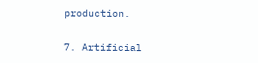production.

7. Artificial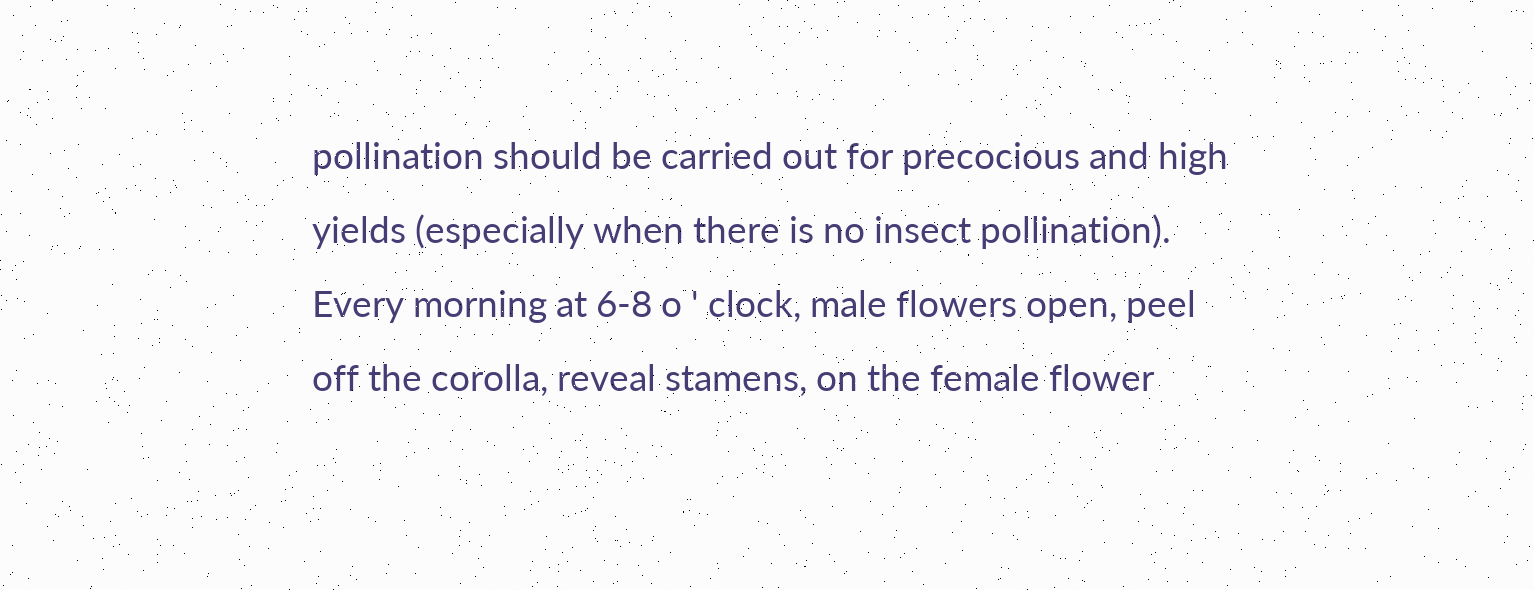pollination should be carried out for precocious and high yields (especially when there is no insect pollination). Every morning at 6-8 o ' clock, male flowers open, peel off the corolla, reveal stamens, on the female flower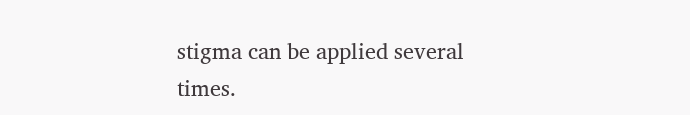stigma can be applied several times.